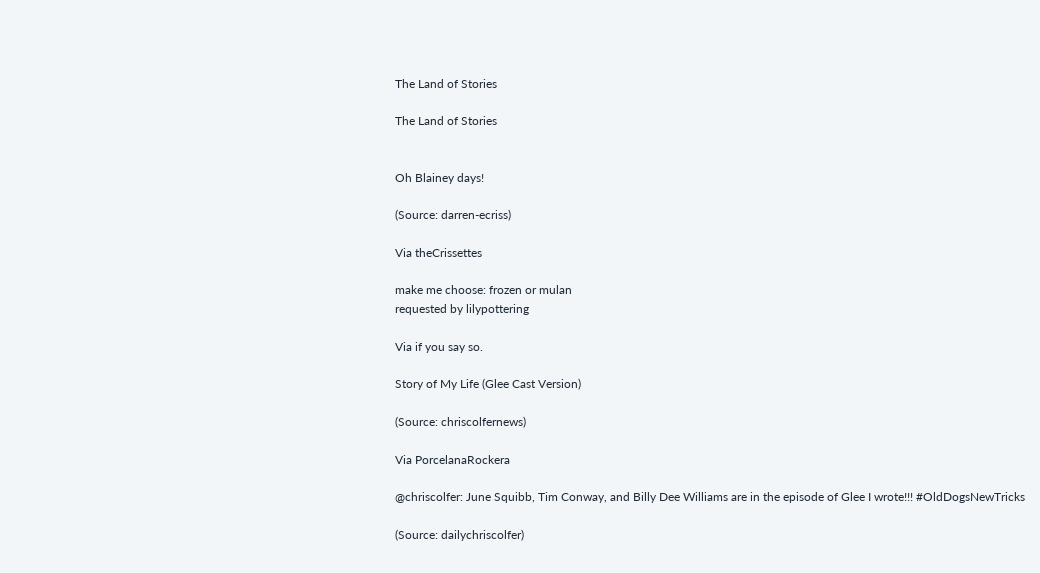The Land of Stories

The Land of Stories


Oh Blainey days!

(Source: darren-ecriss)

Via theCrissettes

make me choose: frozen or mulan
requested by lilypottering

Via if you say so.

Story of My Life (Glee Cast Version)

(Source: chriscolfernews)

Via PorcelanaRockera

@chriscolfer: June Squibb, Tim Conway, and Billy Dee Williams are in the episode of Glee I wrote!!! #OldDogsNewTricks

(Source: dailychriscolfer)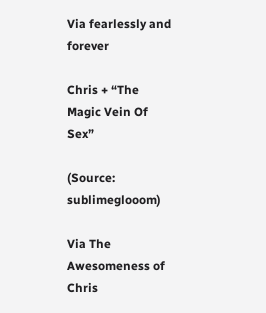Via fearlessly and forever

Chris + “The Magic Vein Of Sex”

(Source: sublimeglooom)

Via The Awesomeness of Chris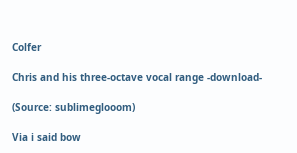Colfer

Chris and his three-octave vocal range -download-

(Source: sublimeglooom)

Via i said bow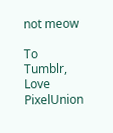not meow

To Tumblr, Love PixelUnion